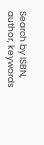Search by ISBN, author, keywords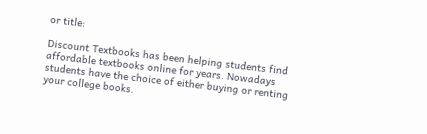or title:

Discount Textbooks has been helping students find affordable textbooks online for years. Nowadays students have the choice of either buying or renting your college books.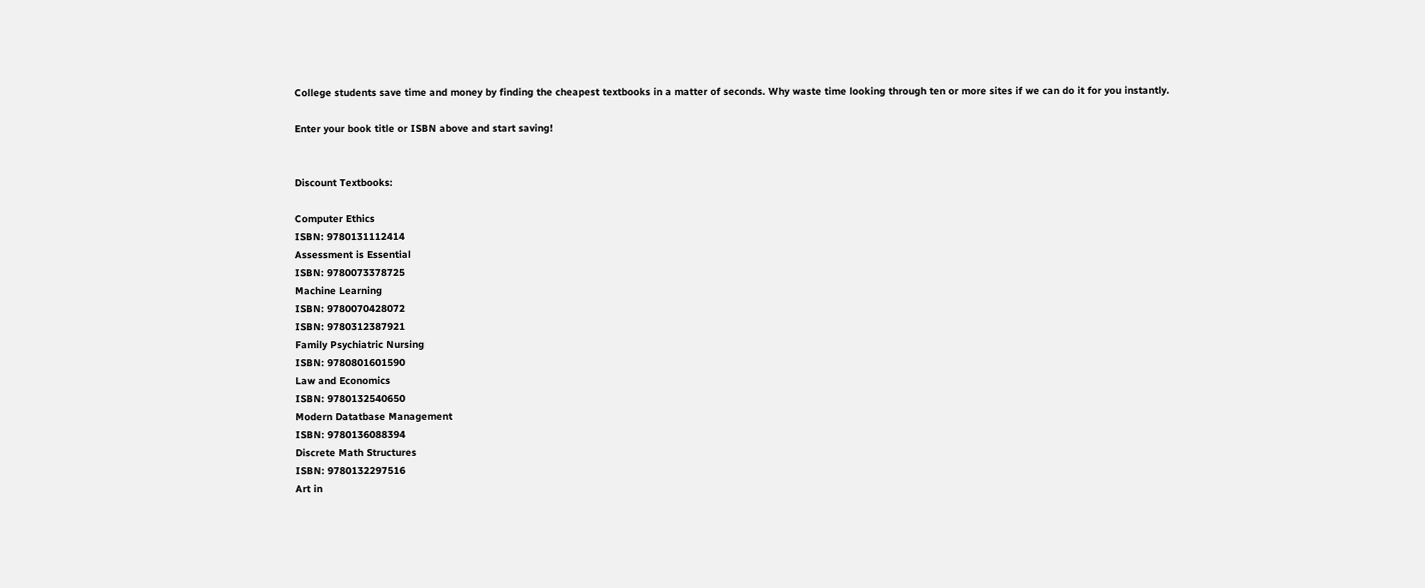College students save time and money by finding the cheapest textbooks in a matter of seconds. Why waste time looking through ten or more sites if we can do it for you instantly.

Enter your book title or ISBN above and start saving!


Discount Textbooks:

Computer Ethics
ISBN: 9780131112414
Assessment is Essential
ISBN: 9780073378725
Machine Learning
ISBN: 9780070428072
ISBN: 9780312387921
Family Psychiatric Nursing
ISBN: 9780801601590
Law and Economics
ISBN: 9780132540650
Modern Datatbase Management
ISBN: 9780136088394
Discrete Math Structures
ISBN: 9780132297516
Art in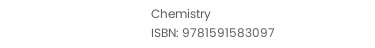Chemistry
ISBN: 9781591583097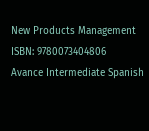New Products Management
ISBN: 9780073404806
Avance Intermediate Spanish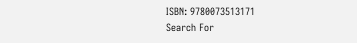ISBN: 9780073513171
Search For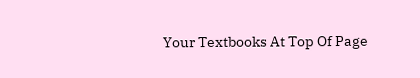Your Textbooks At Top Of Page